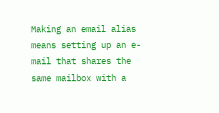Making an email alias means setting up an e-mail that shares the same mailbox with a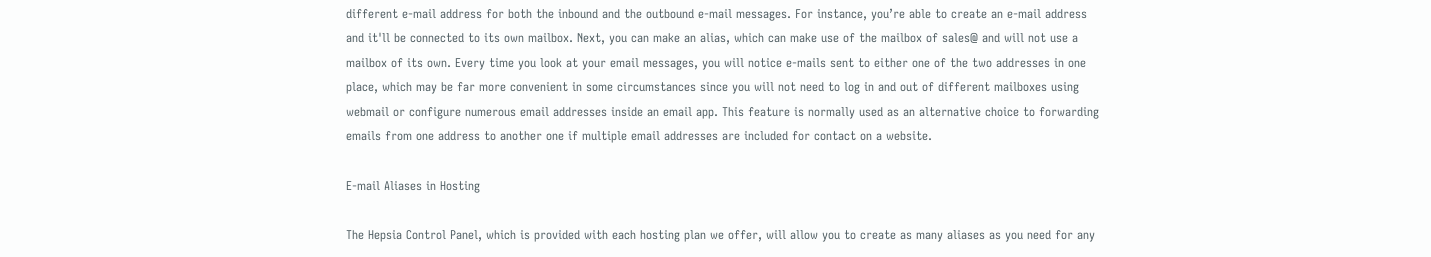different e-mail address for both the inbound and the outbound e-mail messages. For instance, you’re able to create an e-mail address and it'll be connected to its own mailbox. Next, you can make an alias, which can make use of the mailbox of sales@ and will not use a mailbox of its own. Every time you look at your email messages, you will notice e-mails sent to either one of the two addresses in one place, which may be far more convenient in some circumstances since you will not need to log in and out of different mailboxes using webmail or configure numerous email addresses inside an email app. This feature is normally used as an alternative choice to forwarding emails from one address to another one if multiple email addresses are included for contact on a website.

E-mail Aliases in Hosting

The Hepsia Control Panel, which is provided with each hosting plan we offer, will allow you to create as many aliases as you need for any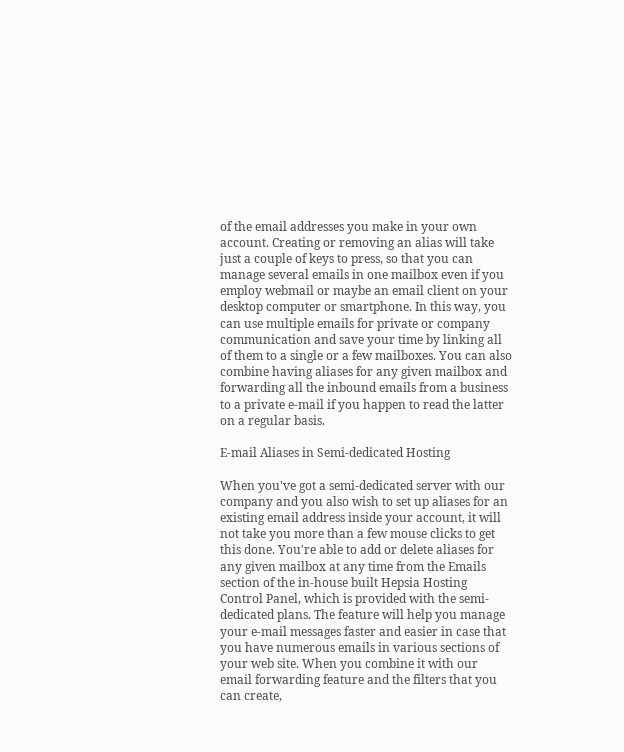of the email addresses you make in your own account. Creating or removing an alias will take just a couple of keys to press, so that you can manage several emails in one mailbox even if you employ webmail or maybe an email client on your desktop computer or smartphone. In this way, you can use multiple emails for private or company communication and save your time by linking all of them to a single or a few mailboxes. You can also combine having aliases for any given mailbox and forwarding all the inbound emails from a business to a private e-mail if you happen to read the latter on a regular basis.

E-mail Aliases in Semi-dedicated Hosting

When you've got a semi-dedicated server with our company and you also wish to set up aliases for an existing email address inside your account, it will not take you more than a few mouse clicks to get this done. You're able to add or delete aliases for any given mailbox at any time from the Emails section of the in-house built Hepsia Hosting Control Panel, which is provided with the semi-dedicated plans. The feature will help you manage your e-mail messages faster and easier in case that you have numerous emails in various sections of your web site. When you combine it with our email forwarding feature and the filters that you can create,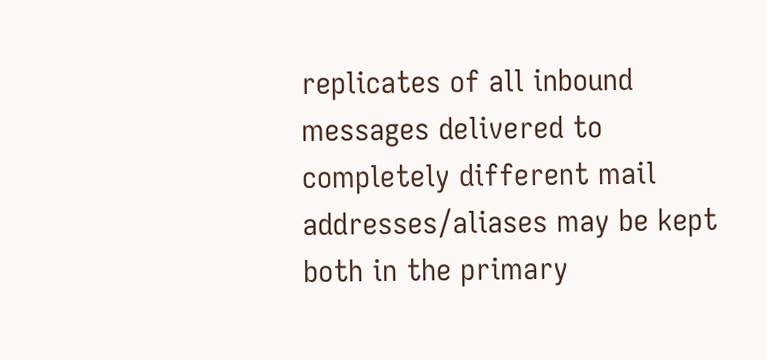replicates of all inbound messages delivered to completely different mail addresses/aliases may be kept both in the primary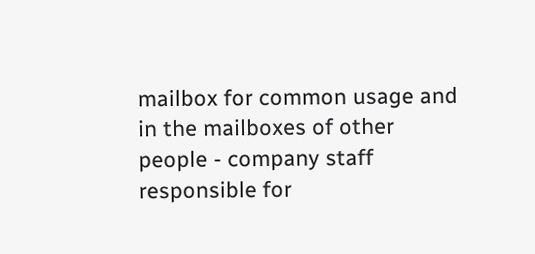mailbox for common usage and in the mailboxes of other people - company staff responsible for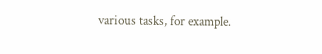various tasks, for example.